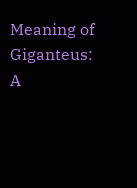Meaning of Giganteus: A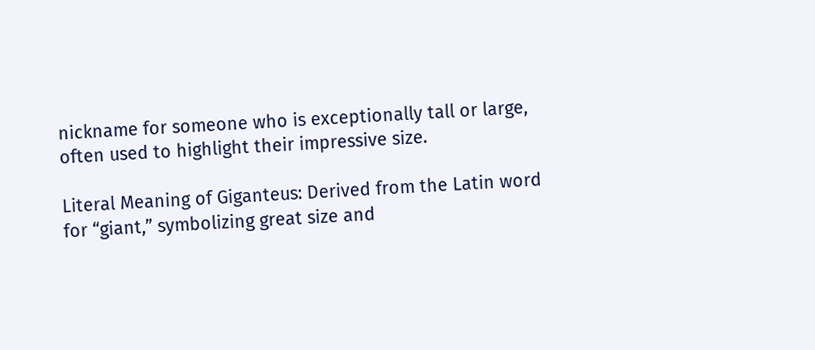nickname for someone who is exceptionally tall or large, often used to highlight their impressive size.

Literal Meaning of Giganteus: Derived from the Latin word for “giant,” symbolizing great size and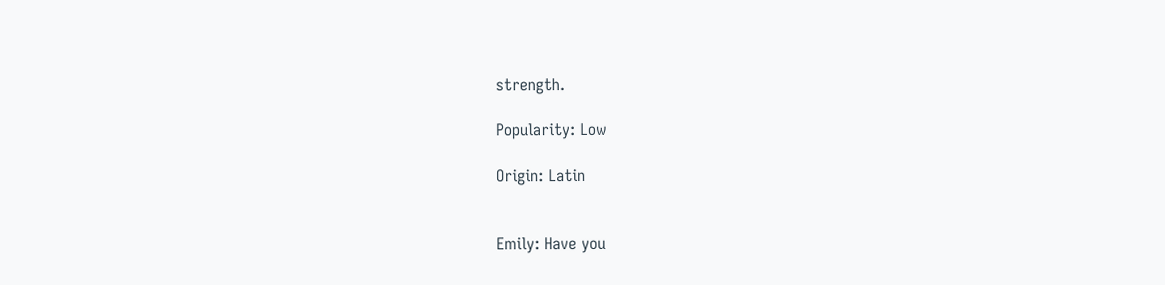strength.

Popularity: Low

Origin: Latin


Emily: Have you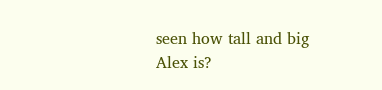seen how tall and big Alex is?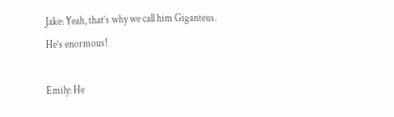Jake: Yeah, that’s why we call him Giganteus. He’s enormous!

Emily: He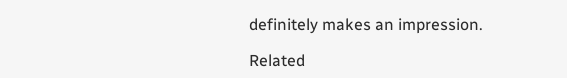definitely makes an impression.

Related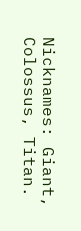Nicknames: Giant, Colossus, Titan.